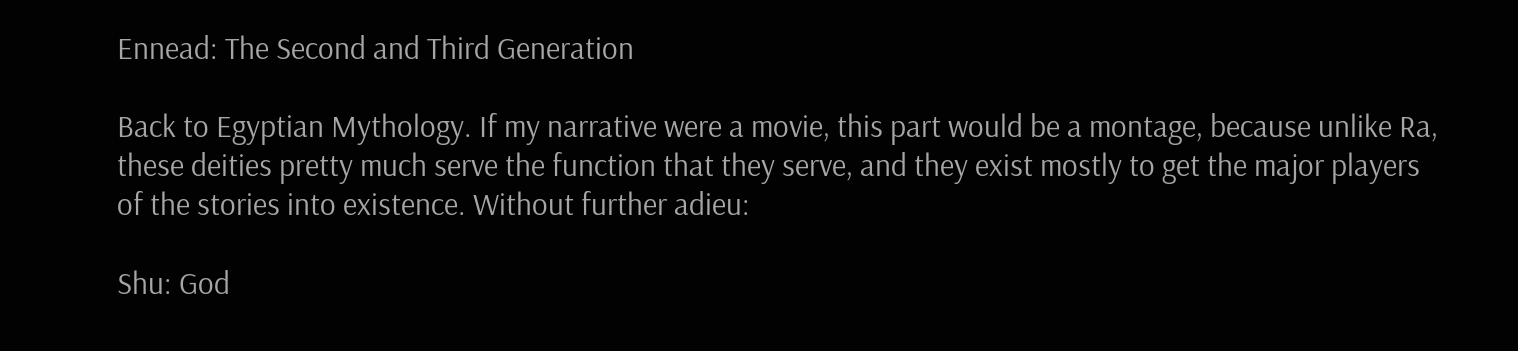Ennead: The Second and Third Generation

Back to Egyptian Mythology. If my narrative were a movie, this part would be a montage, because unlike Ra, these deities pretty much serve the function that they serve, and they exist mostly to get the major players of the stories into existence. Without further adieu:

Shu: God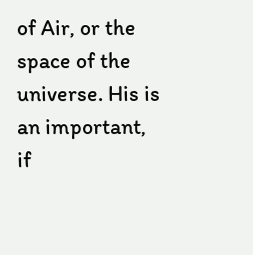of Air, or the space of the universe. His is an important, if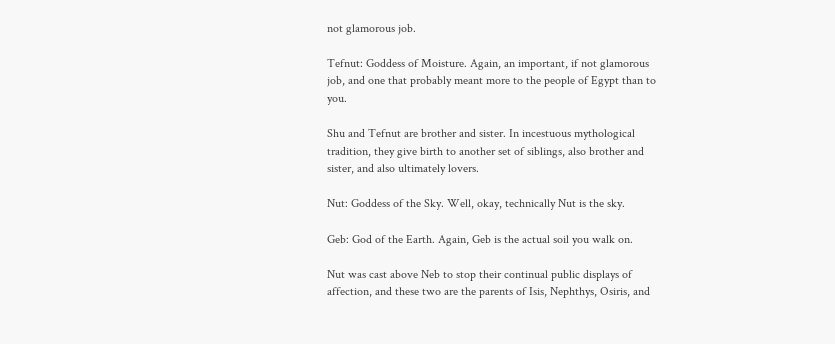not glamorous job.

Tefnut: Goddess of Moisture. Again, an important, if not glamorous job, and one that probably meant more to the people of Egypt than to you.

Shu and Tefnut are brother and sister. In incestuous mythological tradition, they give birth to another set of siblings, also brother and sister, and also ultimately lovers.

Nut: Goddess of the Sky. Well, okay, technically Nut is the sky.

Geb: God of the Earth. Again, Geb is the actual soil you walk on.

Nut was cast above Neb to stop their continual public displays of affection, and these two are the parents of Isis, Nephthys, Osiris, and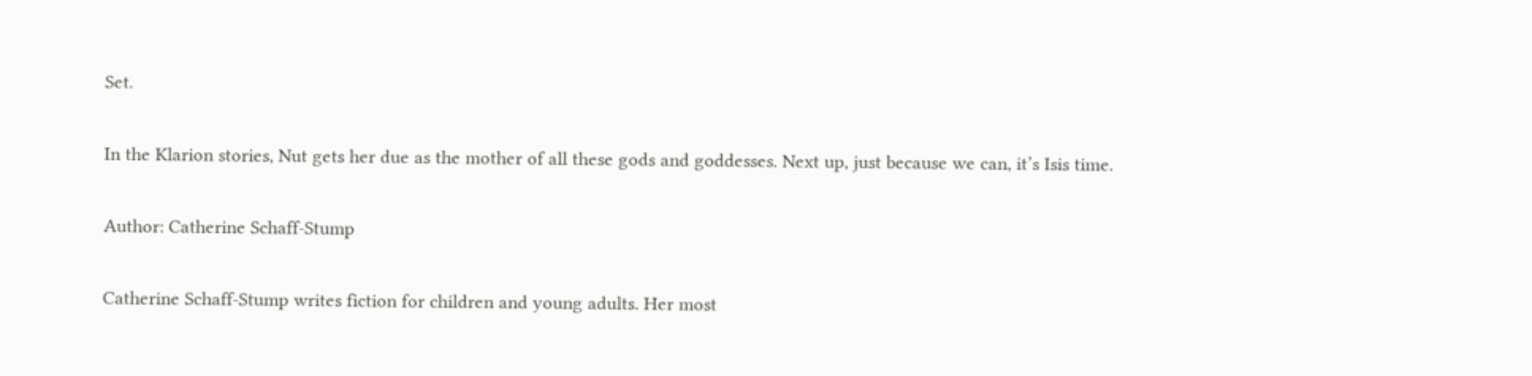Set.

In the Klarion stories, Nut gets her due as the mother of all these gods and goddesses. Next up, just because we can, it’s Isis time.

Author: Catherine Schaff-Stump

Catherine Schaff-Stump writes fiction for children and young adults. Her most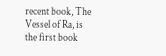recent book, The Vessel of Ra, is the first book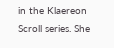in the Klaereon Scroll series. She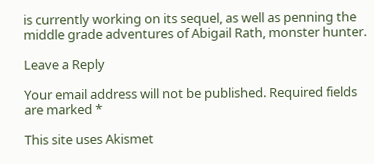is currently working on its sequel, as well as penning the middle grade adventures of Abigail Rath, monster hunter.

Leave a Reply

Your email address will not be published. Required fields are marked *

This site uses Akismet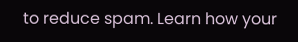to reduce spam. Learn how your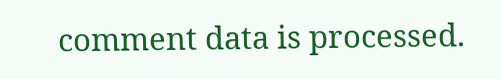comment data is processed.